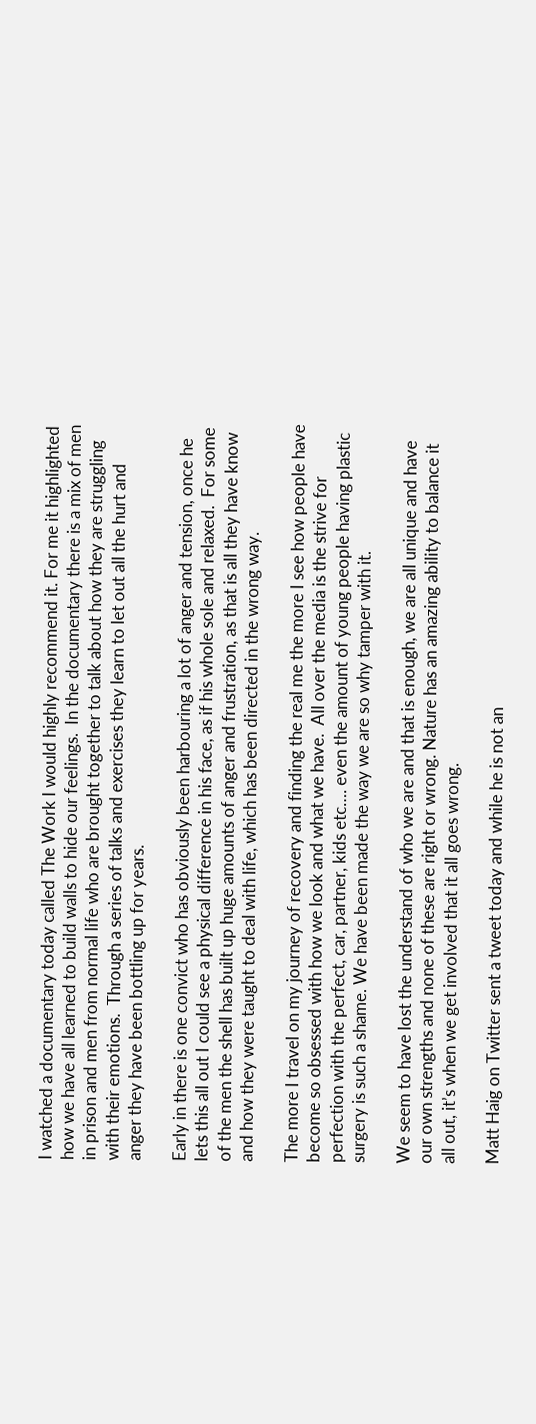I watched a documentary today called The Work I would highly recommend it. For me it highlighted how we have all learned to build walls to hide our feelings.  In the documentary there is a mix of men in prison and men from normal life who are brought together to talk about how they are struggling with their emotions.  Through a series of talks and exercises they learn to let out all the hurt and anger they have been bottling up for years.

Early in there is one convict who has obviously been harbouring a lot of anger and tension, once he lets this all out I could see a physical difference in his face, as if his whole sole and relaxed.  For some of the men the shell has built up huge amounts of anger and frustration, as that is all they have know and how they were taught to deal with life, which has been directed in the wrong way.

The more I travel on my journey of recovery and finding the real me the more I see how people have become so obsessed with how we look and what we have.  All over the media is the strive for perfection with the perfect, car, partner, kids etc…. even the amount of young people having plastic surgery is such a shame. We have been made the way we are so why tamper with it.

We seem to have lost the understand of who we are and that is enough, we are all unique and have our own strengths and none of these are right or wrong. Nature has an amazing ability to balance it all out, it’s when we get involved that it all goes wrong.

Matt Haig on Twitter sent a tweet today and while he is not an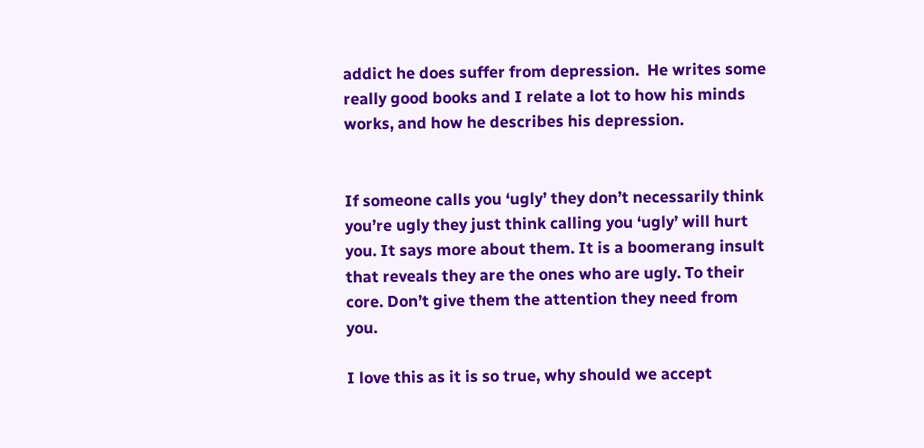addict he does suffer from depression.  He writes some really good books and I relate a lot to how his minds works, and how he describes his depression.


If someone calls you ‘ugly’ they don’t necessarily think you’re ugly they just think calling you ‘ugly’ will hurt you. It says more about them. It is a boomerang insult that reveals they are the ones who are ugly. To their core. Don’t give them the attention they need from you.

I love this as it is so true, why should we accept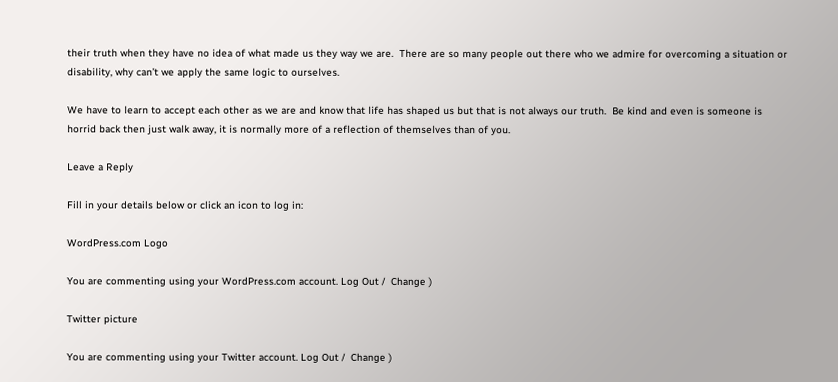their truth when they have no idea of what made us they way we are.  There are so many people out there who we admire for overcoming a situation or disability, why can’t we apply the same logic to ourselves.

We have to learn to accept each other as we are and know that life has shaped us but that is not always our truth.  Be kind and even is someone is horrid back then just walk away, it is normally more of a reflection of themselves than of you.

Leave a Reply

Fill in your details below or click an icon to log in:

WordPress.com Logo

You are commenting using your WordPress.com account. Log Out /  Change )

Twitter picture

You are commenting using your Twitter account. Log Out /  Change )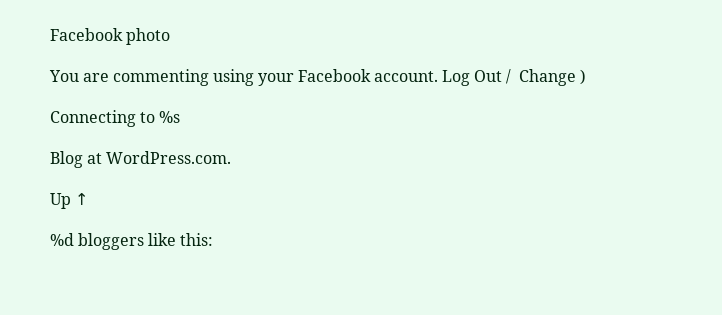Facebook photo

You are commenting using your Facebook account. Log Out /  Change )

Connecting to %s

Blog at WordPress.com.

Up ↑

%d bloggers like this: